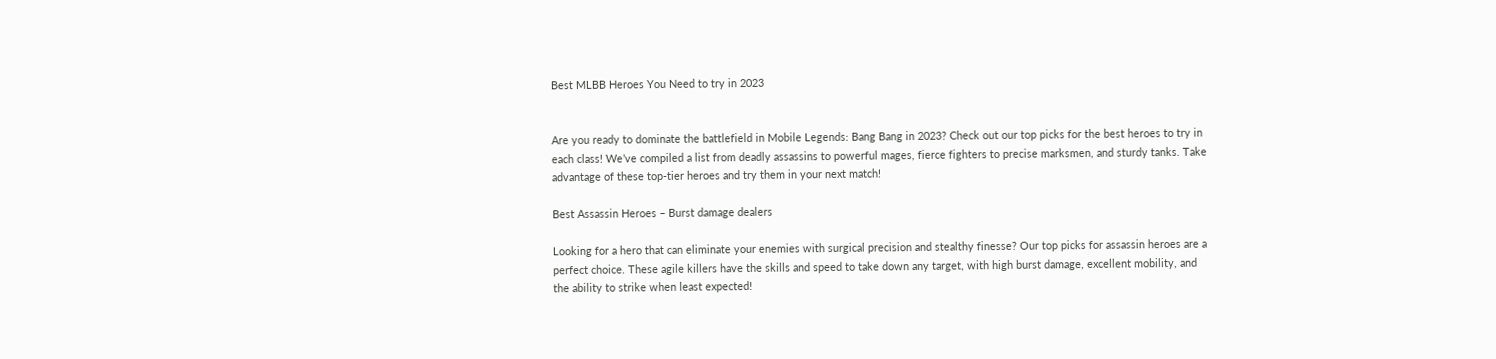Best MLBB Heroes You Need to try in 2023


Are you ready to dominate the battlefield in Mobile Legends: Bang Bang in 2023? Check out our top picks for the best heroes to try in each class! We’ve compiled a list from deadly assassins to powerful mages, fierce fighters to precise marksmen, and sturdy tanks. Take advantage of these top-tier heroes and try them in your next match!

Best Assassin Heroes – Burst damage dealers

Looking for a hero that can eliminate your enemies with surgical precision and stealthy finesse? Our top picks for assassin heroes are a perfect choice. These agile killers have the skills and speed to take down any target, with high burst damage, excellent mobility, and the ability to strike when least expected!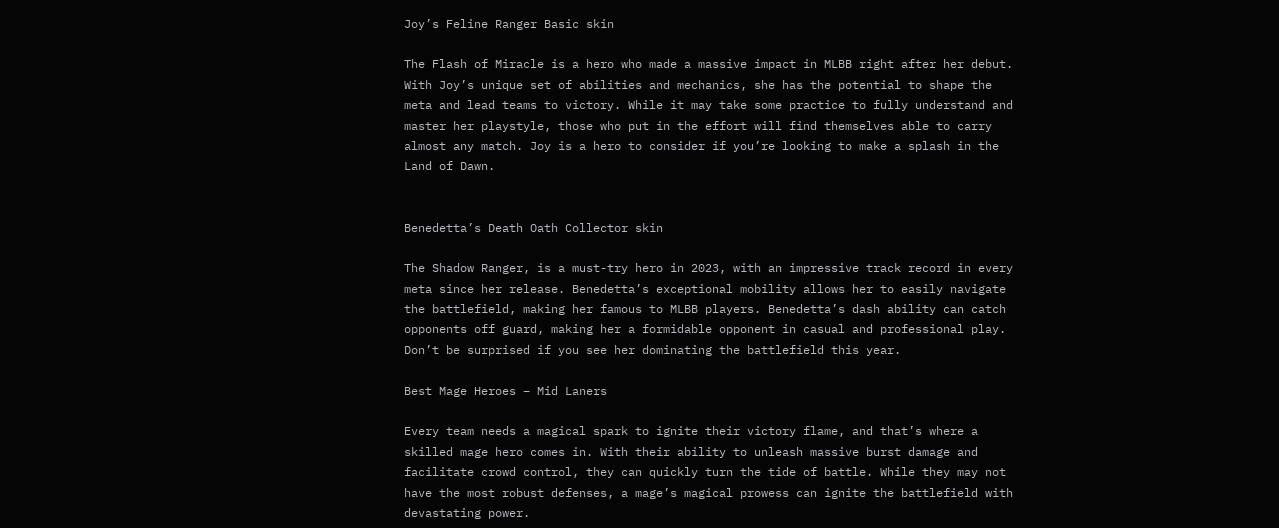Joy’s Feline Ranger Basic skin

The Flash of Miracle is a hero who made a massive impact in MLBB right after her debut. With Joy’s unique set of abilities and mechanics, she has the potential to shape the meta and lead teams to victory. While it may take some practice to fully understand and master her playstyle, those who put in the effort will find themselves able to carry almost any match. Joy is a hero to consider if you’re looking to make a splash in the Land of Dawn.


Benedetta’s Death Oath Collector skin

The Shadow Ranger, is a must-try hero in 2023, with an impressive track record in every meta since her release. Benedetta’s exceptional mobility allows her to easily navigate the battlefield, making her famous to MLBB players. Benedetta’s dash ability can catch opponents off guard, making her a formidable opponent in casual and professional play. Don’t be surprised if you see her dominating the battlefield this year.

Best Mage Heroes – Mid Laners

Every team needs a magical spark to ignite their victory flame, and that’s where a skilled mage hero comes in. With their ability to unleash massive burst damage and facilitate crowd control, they can quickly turn the tide of battle. While they may not have the most robust defenses, a mage’s magical prowess can ignite the battlefield with devastating power.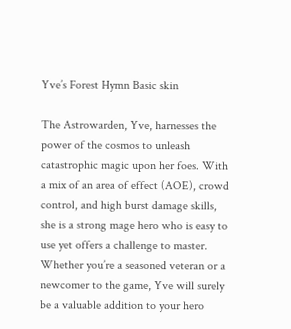Yve’s Forest Hymn Basic skin

The Astrowarden, Yve, harnesses the power of the cosmos to unleash catastrophic magic upon her foes. With a mix of an area of effect (AOE), crowd control, and high burst damage skills, she is a strong mage hero who is easy to use yet offers a challenge to master. Whether you’re a seasoned veteran or a newcomer to the game, Yve will surely be a valuable addition to your hero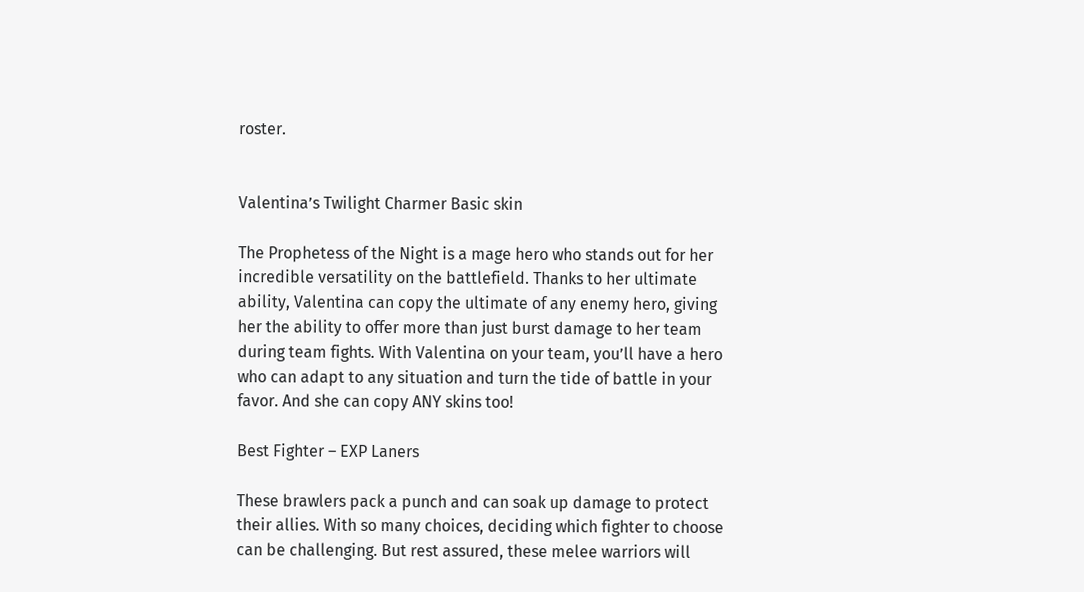roster.


Valentina’s Twilight Charmer Basic skin

The Prophetess of the Night is a mage hero who stands out for her incredible versatility on the battlefield. Thanks to her ultimate ability, Valentina can copy the ultimate of any enemy hero, giving her the ability to offer more than just burst damage to her team during team fights. With Valentina on your team, you’ll have a hero who can adapt to any situation and turn the tide of battle in your favor. And she can copy ANY skins too!

Best Fighter – EXP Laners

These brawlers pack a punch and can soak up damage to protect their allies. With so many choices, deciding which fighter to choose can be challenging. But rest assured, these melee warriors will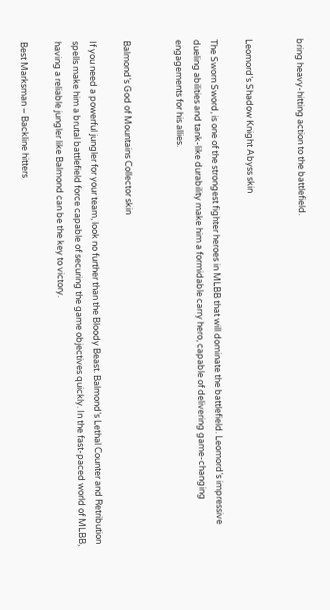bring heavy-hitting action to the battlefield.


Leomord’s Shadow Knight Abyss skin

The Sworn Sword, is one of the strongest fighter heroes in MLBB that will dominate the battlefield. Leomord’s impressive dueling abilities and tank-like durability make him a formidable carry hero, capable of delivering game-changing engagements for his allies.


Balmond’s God of Mountains Collector skin

If you need a powerful jungler for your team, look no further than the Bloody Beast. Balmond’s Lethal Counter and Retribution spells make him a brutal battlefield force capable of securing the game objectives quickly. In the fast-paced world of MLBB, having a reliable jungler like Balmond can be the key to victory.

Best Marksman – Backline hitters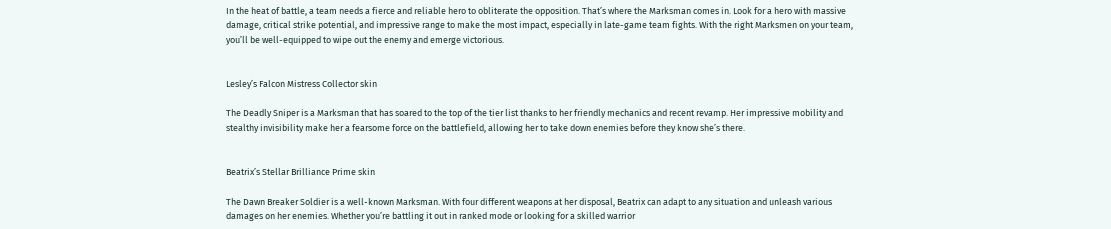In the heat of battle, a team needs a fierce and reliable hero to obliterate the opposition. That’s where the Marksman comes in. Look for a hero with massive damage, critical strike potential, and impressive range to make the most impact, especially in late-game team fights. With the right Marksmen on your team, you’ll be well-equipped to wipe out the enemy and emerge victorious.


Lesley’s Falcon Mistress Collector skin

The Deadly Sniper is a Marksman that has soared to the top of the tier list thanks to her friendly mechanics and recent revamp. Her impressive mobility and stealthy invisibility make her a fearsome force on the battlefield, allowing her to take down enemies before they know she’s there.


Beatrix’s Stellar Brilliance Prime skin

The Dawn Breaker Soldier is a well-known Marksman. With four different weapons at her disposal, Beatrix can adapt to any situation and unleash various damages on her enemies. Whether you’re battling it out in ranked mode or looking for a skilled warrior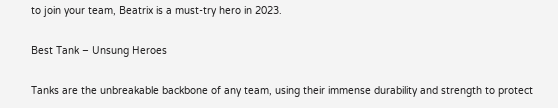to join your team, Beatrix is a must-try hero in 2023.

Best Tank – Unsung Heroes

Tanks are the unbreakable backbone of any team, using their immense durability and strength to protect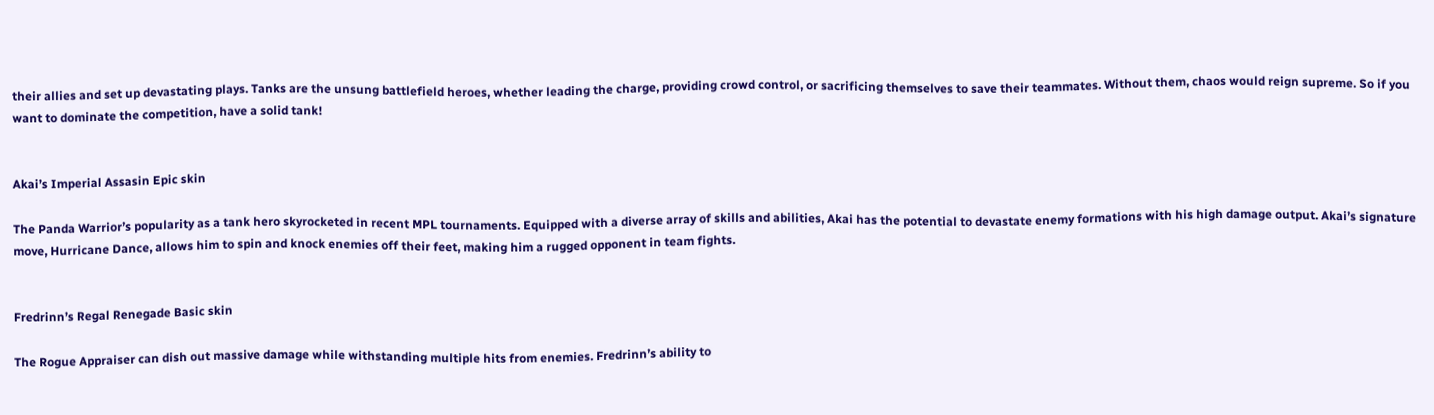their allies and set up devastating plays. Tanks are the unsung battlefield heroes, whether leading the charge, providing crowd control, or sacrificing themselves to save their teammates. Without them, chaos would reign supreme. So if you want to dominate the competition, have a solid tank!


Akai’s Imperial Assasin Epic skin

The Panda Warrior’s popularity as a tank hero skyrocketed in recent MPL tournaments. Equipped with a diverse array of skills and abilities, Akai has the potential to devastate enemy formations with his high damage output. Akai’s signature move, Hurricane Dance, allows him to spin and knock enemies off their feet, making him a rugged opponent in team fights.


Fredrinn’s Regal Renegade Basic skin

The Rogue Appraiser can dish out massive damage while withstanding multiple hits from enemies. Fredrinn’s ability to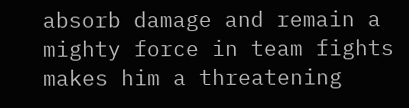absorb damage and remain a mighty force in team fights makes him a threatening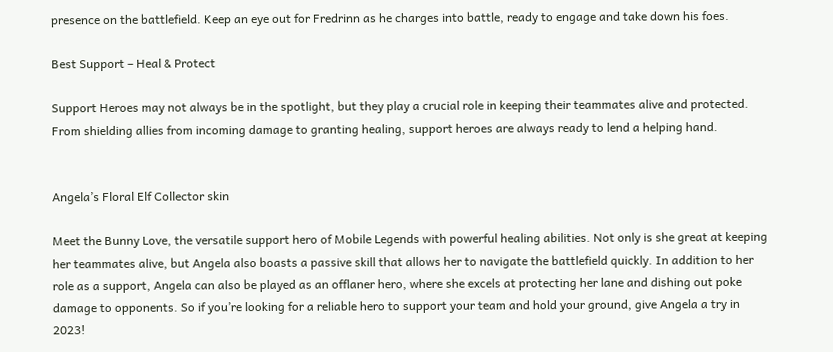presence on the battlefield. Keep an eye out for Fredrinn as he charges into battle, ready to engage and take down his foes.

Best Support – Heal & Protect

Support Heroes may not always be in the spotlight, but they play a crucial role in keeping their teammates alive and protected. From shielding allies from incoming damage to granting healing, support heroes are always ready to lend a helping hand.


Angela’s Floral Elf Collector skin

Meet the Bunny Love, the versatile support hero of Mobile Legends with powerful healing abilities. Not only is she great at keeping her teammates alive, but Angela also boasts a passive skill that allows her to navigate the battlefield quickly. In addition to her role as a support, Angela can also be played as an offlaner hero, where she excels at protecting her lane and dishing out poke damage to opponents. So if you’re looking for a reliable hero to support your team and hold your ground, give Angela a try in 2023!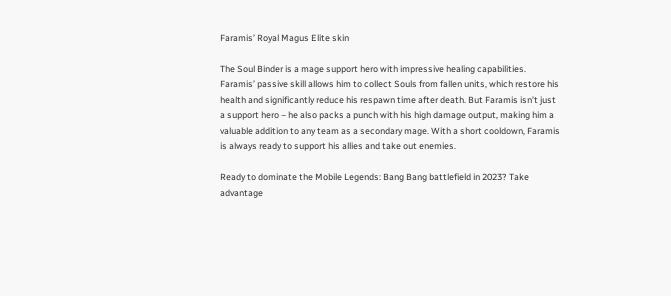Faramis’ Royal Magus Elite skin

The Soul Binder is a mage support hero with impressive healing capabilities. Faramis’ passive skill allows him to collect Souls from fallen units, which restore his health and significantly reduce his respawn time after death. But Faramis isn’t just a support hero – he also packs a punch with his high damage output, making him a valuable addition to any team as a secondary mage. With a short cooldown, Faramis is always ready to support his allies and take out enemies.

Ready to dominate the Mobile Legends: Bang Bang battlefield in 2023? Take advantage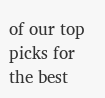of our top picks for the best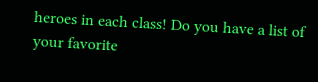heroes in each class! Do you have a list of your favorite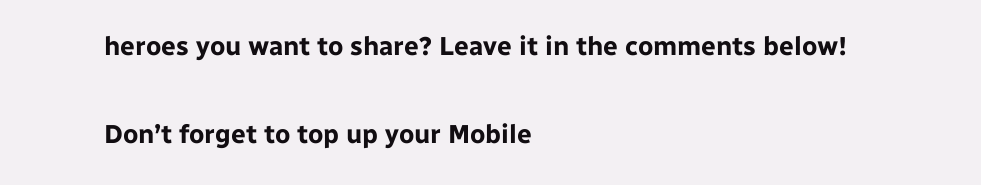heroes you want to share? Leave it in the comments below!

Don’t forget to top up your Mobile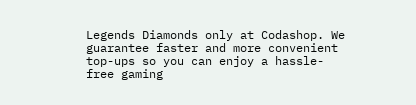Legends Diamonds only at Codashop. We guarantee faster and more convenient top-ups so you can enjoy a hassle-free gaming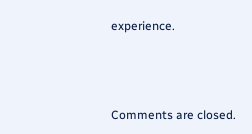experience.



Comments are closed.